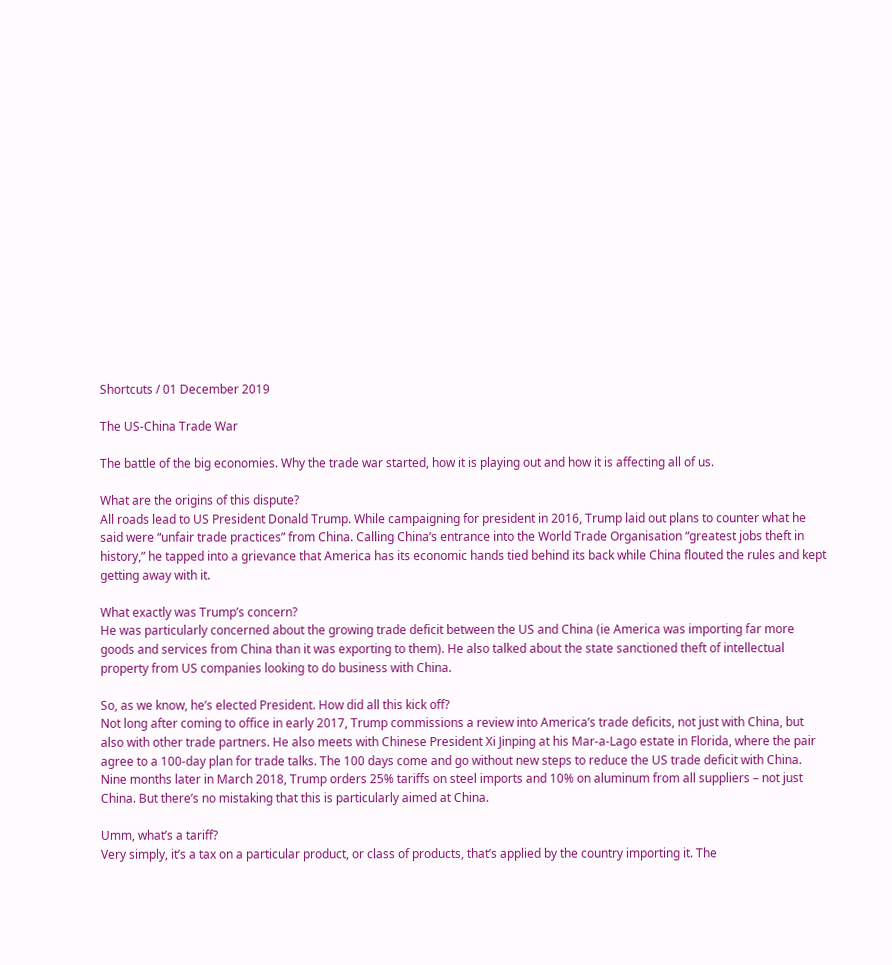Shortcuts / 01 December 2019

The US-China Trade War

The battle of the big economies. Why the trade war started, how it is playing out and how it is affecting all of us.

What are the origins of this dispute?
All roads lead to US President Donald Trump. While campaigning for president in 2016, Trump laid out plans to counter what he said were “unfair trade practices” from China. Calling China’s entrance into the World Trade Organisation “greatest jobs theft in history,” he tapped into a grievance that America has its economic hands tied behind its back while China flouted the rules and kept getting away with it.

What exactly was Trump’s concern?
He was particularly concerned about the growing trade deficit between the US and China (ie America was importing far more goods and services from China than it was exporting to them). He also talked about the state sanctioned theft of intellectual property from US companies looking to do business with China.

So, as we know, he’s elected President. How did all this kick off?
Not long after coming to office in early 2017, Trump commissions a review into America’s trade deficits, not just with China, but also with other trade partners. He also meets with Chinese President Xi Jinping at his Mar-a-Lago estate in Florida, where the pair agree to a 100-day plan for trade talks. The 100 days come and go without new steps to reduce the US trade deficit with China. Nine months later in March 2018, Trump orders 25% tariffs on steel imports and 10% on aluminum from all suppliers – not just China. But there’s no mistaking that this is particularly aimed at China.

Umm, what’s a tariff?
Very simply, it’s a tax on a particular product, or class of products, that’s applied by the country importing it. The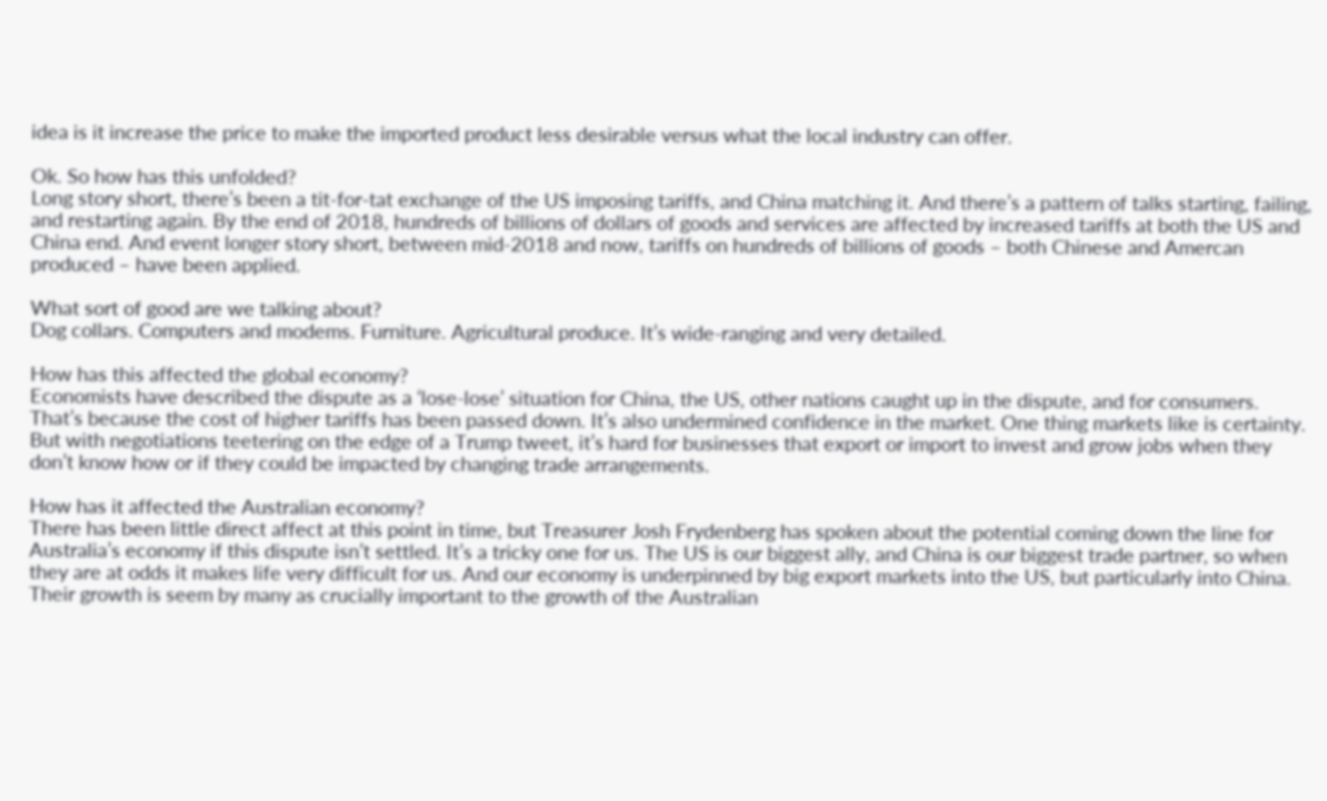idea is it increase the price to make the imported product less desirable versus what the local industry can offer.

Ok. So how has this unfolded?
Long story short, there’s been a tit-for-tat exchange of the US imposing tariffs, and China matching it. And there’s a pattern of talks starting, failing, and restarting again. By the end of 2018, hundreds of billions of dollars of goods and services are affected by increased tariffs at both the US and China end. And event longer story short, between mid-2018 and now, tariffs on hundreds of billions of goods – both Chinese and Amercan produced – have been applied.

What sort of good are we talking about?
Dog collars. Computers and modems. Furniture. Agricultural produce. It’s wide-ranging and very detailed.

How has this affected the global economy?
Economists have described the dispute as a ‘lose-lose’ situation for China, the US, other nations caught up in the dispute, and for consumers. That’s because the cost of higher tariffs has been passed down. It’s also undermined confidence in the market. One thing markets like is certainty. But with negotiations teetering on the edge of a Trump tweet, it’s hard for businesses that export or import to invest and grow jobs when they don’t know how or if they could be impacted by changing trade arrangements.

How has it affected the Australian economy?
There has been little direct affect at this point in time, but Treasurer Josh Frydenberg has spoken about the potential coming down the line for Australia’s economy if this dispute isn’t settled. It’s a tricky one for us. The US is our biggest ally, and China is our biggest trade partner, so when they are at odds it makes life very difficult for us. And our economy is underpinned by big export markets into the US, but particularly into China. Their growth is seem by many as crucially important to the growth of the Australian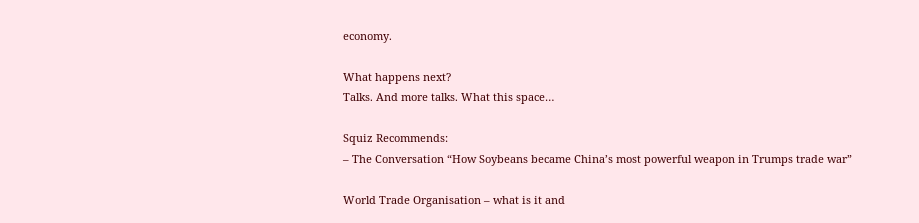economy.

What happens next?
Talks. And more talks. What this space…

Squiz Recommends:
– The Conversation “How Soybeans became China’s most powerful weapon in Trumps trade war”

World Trade Organisation – what is it and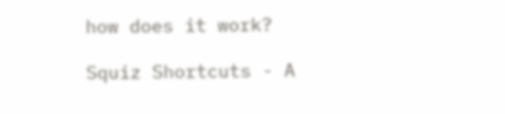how does it work?

Squiz Shortcuts - A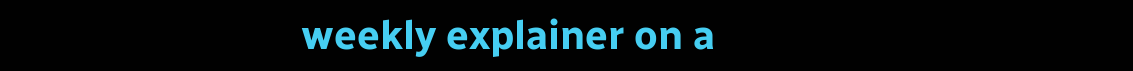weekly explainer on a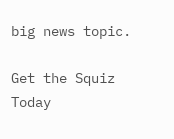big news topic.

Get the Squiz Today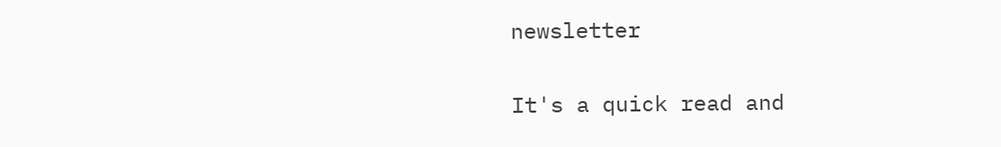newsletter

It's a quick read and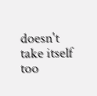doesn't take itself too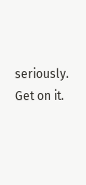seriously. Get on it.